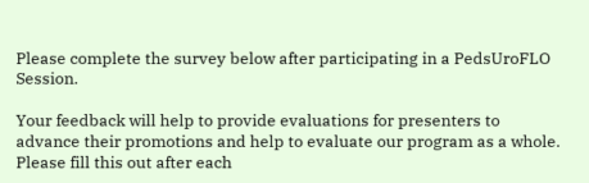Please complete the survey below after participating in a PedsUroFLO Session.

Your feedback will help to provide evaluations for presenters to advance their promotions and help to evaluate our program as a whole. Please fill this out after each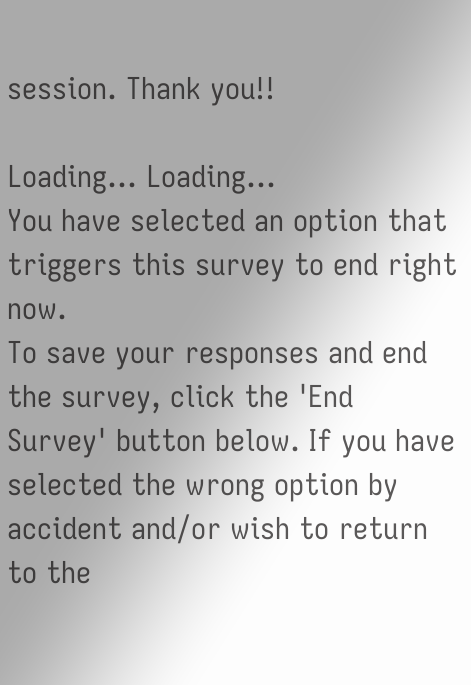session. Thank you!!

Loading... Loading...
You have selected an option that triggers this survey to end right now.
To save your responses and end the survey, click the 'End Survey' button below. If you have selected the wrong option by accident and/or wish to return to the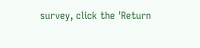survey, click the 'Return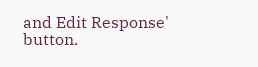and Edit Response' button.